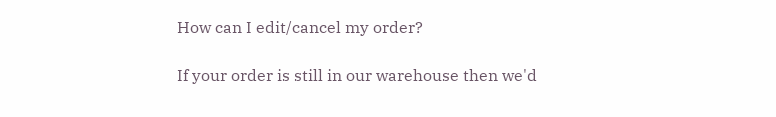How can I edit/cancel my order?

If your order is still in our warehouse then we'd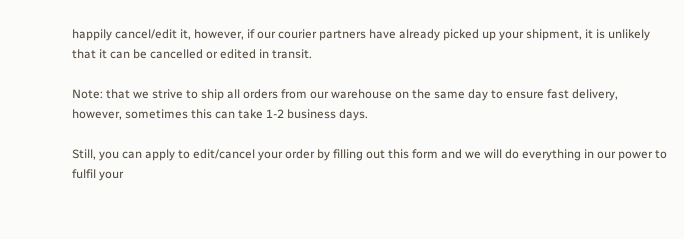happily cancel/edit it, however, if our courier partners have already picked up your shipment, it is unlikely that it can be cancelled or edited in transit.

Note: that we strive to ship all orders from our warehouse on the same day to ensure fast delivery, however, sometimes this can take 1-2 business days.

Still, you can apply to edit/cancel your order by filling out this form and we will do everything in our power to fulfil your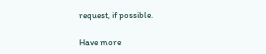request, if possible.

Have more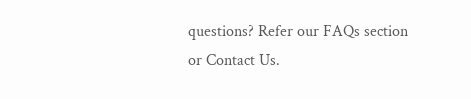questions? Refer our FAQs section or Contact Us.